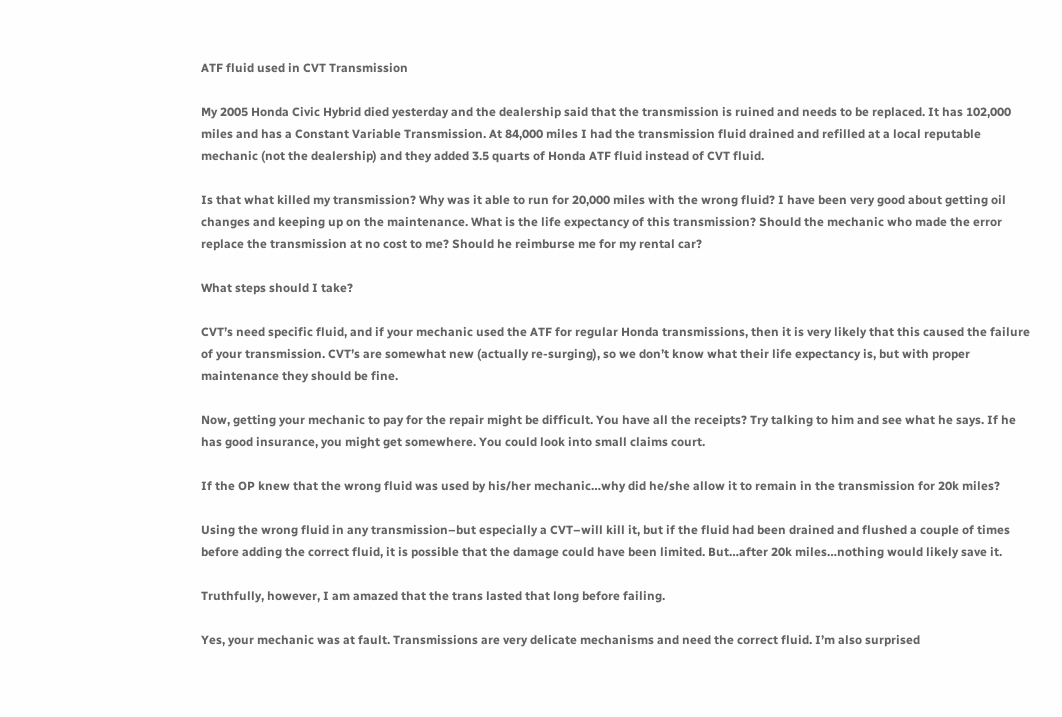ATF fluid used in CVT Transmission

My 2005 Honda Civic Hybrid died yesterday and the dealership said that the transmission is ruined and needs to be replaced. It has 102,000 miles and has a Constant Variable Transmission. At 84,000 miles I had the transmission fluid drained and refilled at a local reputable mechanic (not the dealership) and they added 3.5 quarts of Honda ATF fluid instead of CVT fluid.

Is that what killed my transmission? Why was it able to run for 20,000 miles with the wrong fluid? I have been very good about getting oil changes and keeping up on the maintenance. What is the life expectancy of this transmission? Should the mechanic who made the error replace the transmission at no cost to me? Should he reimburse me for my rental car?

What steps should I take?

CVT’s need specific fluid, and if your mechanic used the ATF for regular Honda transmissions, then it is very likely that this caused the failure of your transmission. CVT’s are somewhat new (actually re-surging), so we don’t know what their life expectancy is, but with proper maintenance they should be fine.

Now, getting your mechanic to pay for the repair might be difficult. You have all the receipts? Try talking to him and see what he says. If he has good insurance, you might get somewhere. You could look into small claims court.

If the OP knew that the wrong fluid was used by his/her mechanic…why did he/she allow it to remain in the transmission for 20k miles?

Using the wrong fluid in any transmission–but especially a CVT–will kill it, but if the fluid had been drained and flushed a couple of times before adding the correct fluid, it is possible that the damage could have been limited. But…after 20k miles…nothing would likely save it.

Truthfully, however, I am amazed that the trans lasted that long before failing.

Yes, your mechanic was at fault. Transmissions are very delicate mechanisms and need the correct fluid. I’m also surprised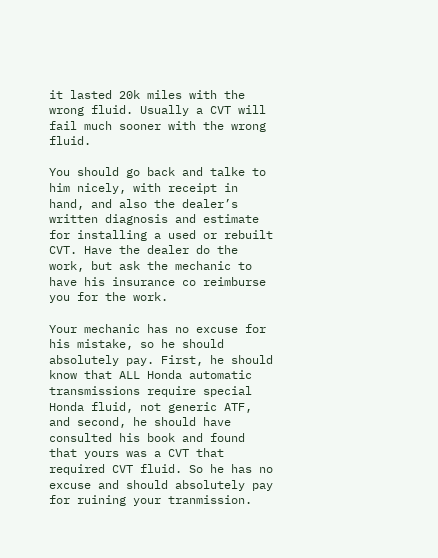it lasted 20k miles with the wrong fluid. Usually a CVT will fail much sooner with the wrong fluid.

You should go back and talke to him nicely, with receipt in hand, and also the dealer’s written diagnosis and estimate for installing a used or rebuilt CVT. Have the dealer do the work, but ask the mechanic to have his insurance co reimburse you for the work.

Your mechanic has no excuse for his mistake, so he should absolutely pay. First, he should know that ALL Honda automatic transmissions require special Honda fluid, not generic ATF, and second, he should have consulted his book and found that yours was a CVT that required CVT fluid. So he has no excuse and should absolutely pay for ruining your tranmission.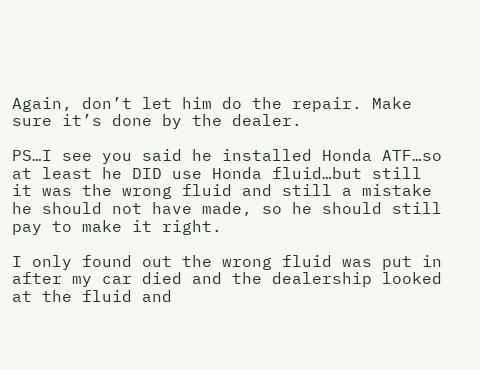Again, don’t let him do the repair. Make sure it’s done by the dealer.

PS…I see you said he installed Honda ATF…so at least he DID use Honda fluid…but still it was the wrong fluid and still a mistake he should not have made, so he should still pay to make it right.

I only found out the wrong fluid was put in after my car died and the dealership looked at the fluid and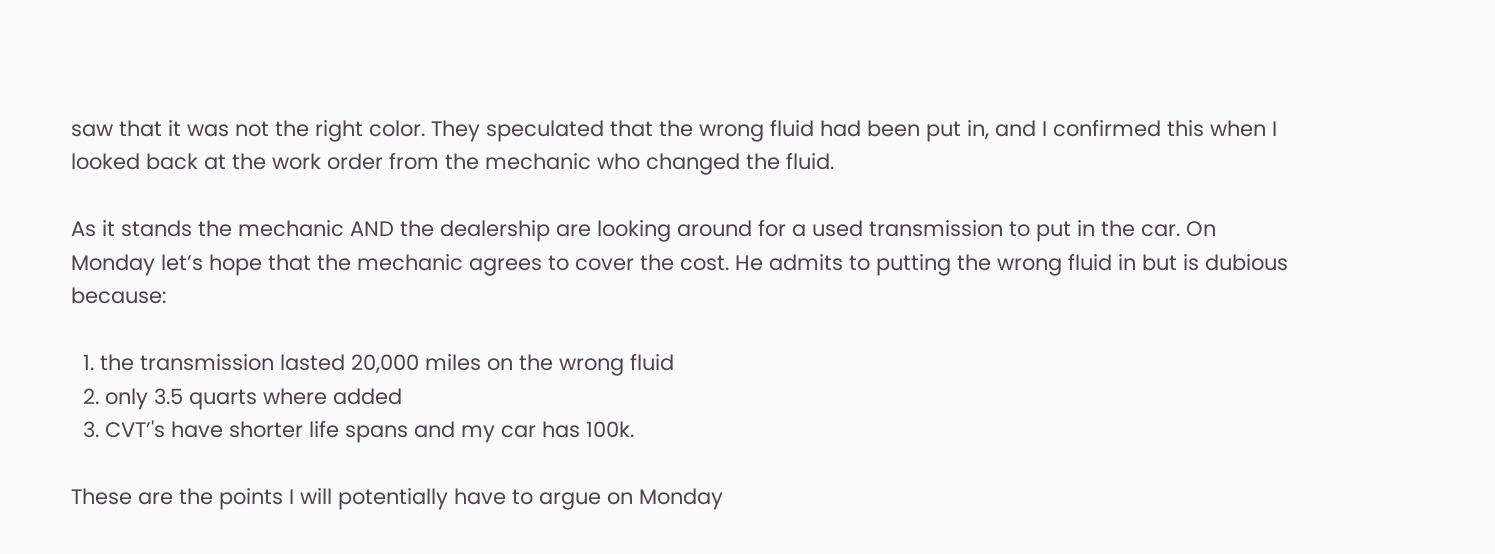saw that it was not the right color. They speculated that the wrong fluid had been put in, and I confirmed this when I looked back at the work order from the mechanic who changed the fluid.

As it stands the mechanic AND the dealership are looking around for a used transmission to put in the car. On Monday let’s hope that the mechanic agrees to cover the cost. He admits to putting the wrong fluid in but is dubious because:

  1. the transmission lasted 20,000 miles on the wrong fluid
  2. only 3.5 quarts where added
  3. CVT’'s have shorter life spans and my car has 100k.

These are the points I will potentially have to argue on Monday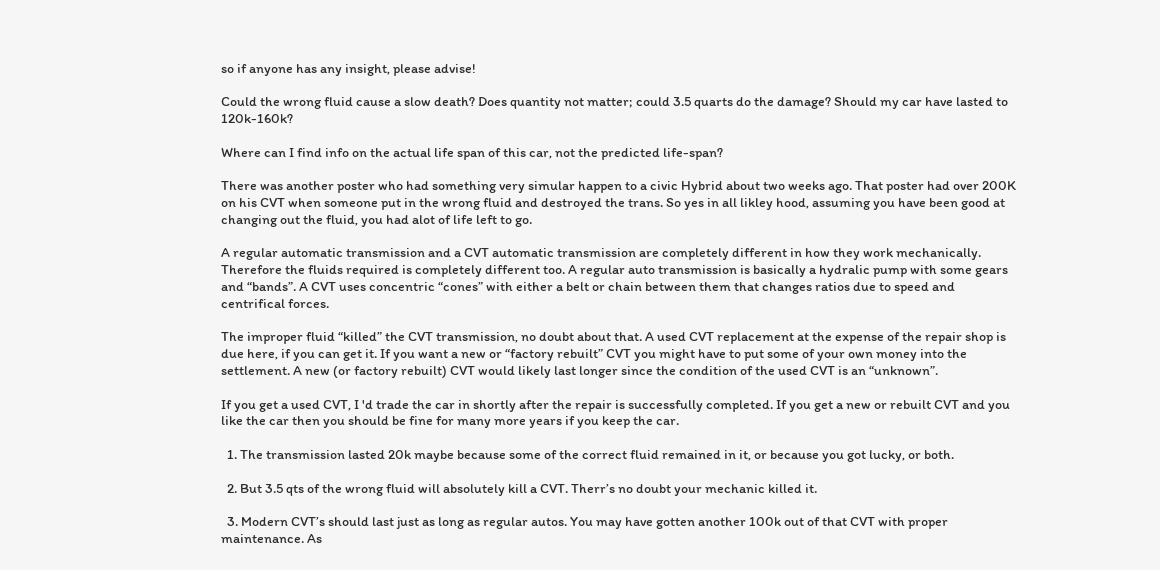so if anyone has any insight, please advise!

Could the wrong fluid cause a slow death? Does quantity not matter; could 3.5 quarts do the damage? Should my car have lasted to 120k-160k?

Where can I find info on the actual life span of this car, not the predicted life-span?

There was another poster who had something very simular happen to a civic Hybrid about two weeks ago. That poster had over 200K on his CVT when someone put in the wrong fluid and destroyed the trans. So yes in all likley hood, assuming you have been good at changing out the fluid, you had alot of life left to go.

A regular automatic transmission and a CVT automatic transmission are completely different in how they work mechanically. Therefore the fluids required is completely different too. A regular auto transmission is basically a hydralic pump with some gears and “bands”. A CVT uses concentric “cones” with either a belt or chain between them that changes ratios due to speed and centrifical forces.

The improper fluid “killed” the CVT transmission, no doubt about that. A used CVT replacement at the expense of the repair shop is due here, if you can get it. If you want a new or “factory rebuilt” CVT you might have to put some of your own money into the settlement. A new (or factory rebuilt) CVT would likely last longer since the condition of the used CVT is an “unknown”.

If you get a used CVT, I 'd trade the car in shortly after the repair is successfully completed. If you get a new or rebuilt CVT and you like the car then you should be fine for many more years if you keep the car.

  1. The transmission lasted 20k maybe because some of the correct fluid remained in it, or because you got lucky, or both.

  2. But 3.5 qts of the wrong fluid will absolutely kill a CVT. Therr’s no doubt your mechanic killed it.

  3. Modern CVT’s should last just as long as regular autos. You may have gotten another 100k out of that CVT with proper maintenance. As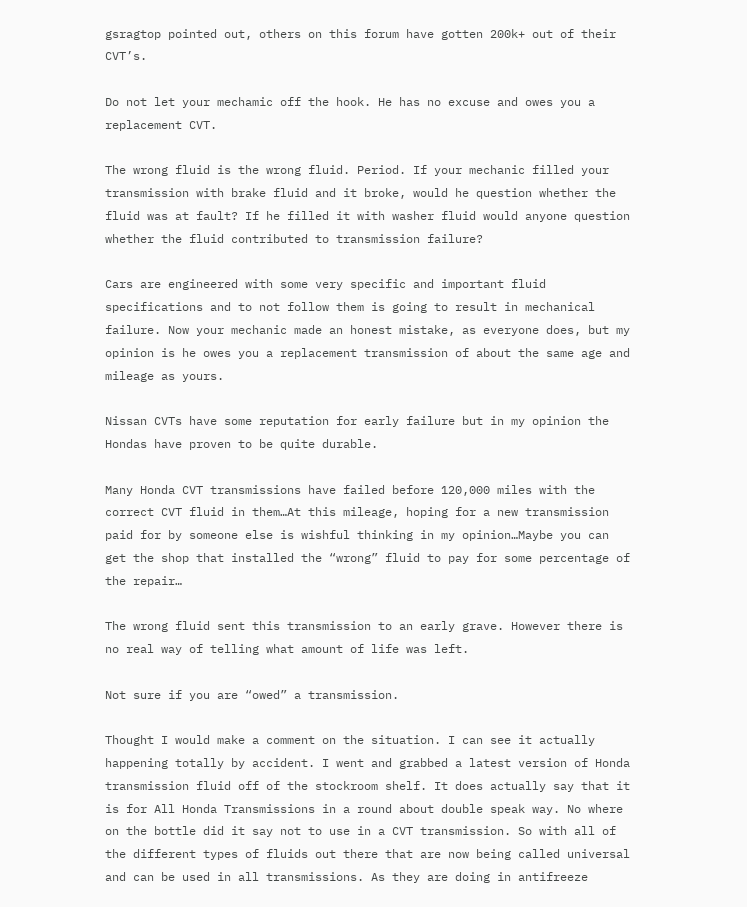gsragtop pointed out, others on this forum have gotten 200k+ out of their CVT’s.

Do not let your mechamic off the hook. He has no excuse and owes you a replacement CVT.

The wrong fluid is the wrong fluid. Period. If your mechanic filled your transmission with brake fluid and it broke, would he question whether the fluid was at fault? If he filled it with washer fluid would anyone question whether the fluid contributed to transmission failure?

Cars are engineered with some very specific and important fluid specifications and to not follow them is going to result in mechanical failure. Now your mechanic made an honest mistake, as everyone does, but my opinion is he owes you a replacement transmission of about the same age and mileage as yours.

Nissan CVTs have some reputation for early failure but in my opinion the Hondas have proven to be quite durable.

Many Honda CVT transmissions have failed before 120,000 miles with the correct CVT fluid in them…At this mileage, hoping for a new transmission paid for by someone else is wishful thinking in my opinion…Maybe you can get the shop that installed the “wrong” fluid to pay for some percentage of the repair…

The wrong fluid sent this transmission to an early grave. However there is no real way of telling what amount of life was left.

Not sure if you are “owed” a transmission.

Thought I would make a comment on the situation. I can see it actually happening totally by accident. I went and grabbed a latest version of Honda transmission fluid off of the stockroom shelf. It does actually say that it is for All Honda Transmissions in a round about double speak way. No where on the bottle did it say not to use in a CVT transmission. So with all of the different types of fluids out there that are now being called universal and can be used in all transmissions. As they are doing in antifreeze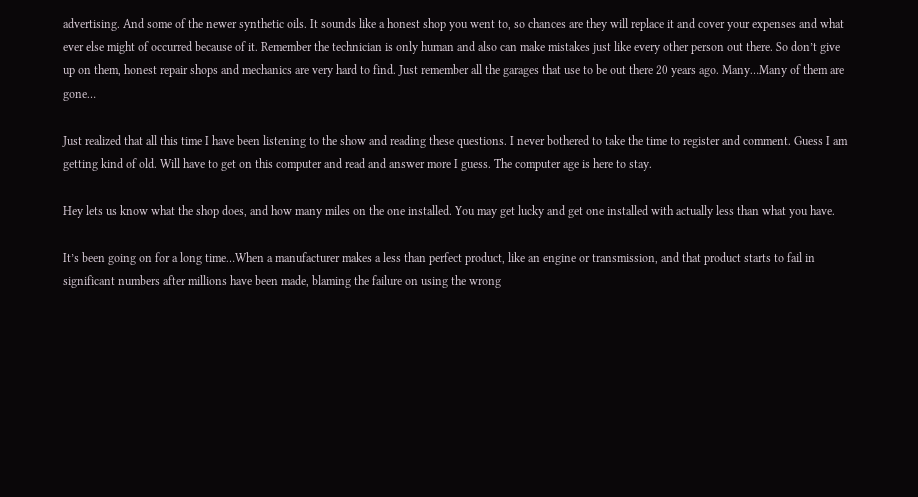advertising. And some of the newer synthetic oils. It sounds like a honest shop you went to, so chances are they will replace it and cover your expenses and what ever else might of occurred because of it. Remember the technician is only human and also can make mistakes just like every other person out there. So don’t give up on them, honest repair shops and mechanics are very hard to find. Just remember all the garages that use to be out there 20 years ago. Many…Many of them are gone…

Just realized that all this time I have been listening to the show and reading these questions. I never bothered to take the time to register and comment. Guess I am getting kind of old. Will have to get on this computer and read and answer more I guess. The computer age is here to stay.

Hey lets us know what the shop does, and how many miles on the one installed. You may get lucky and get one installed with actually less than what you have.

It’s been going on for a long time…When a manufacturer makes a less than perfect product, like an engine or transmission, and that product starts to fail in significant numbers after millions have been made, blaming the failure on using the wrong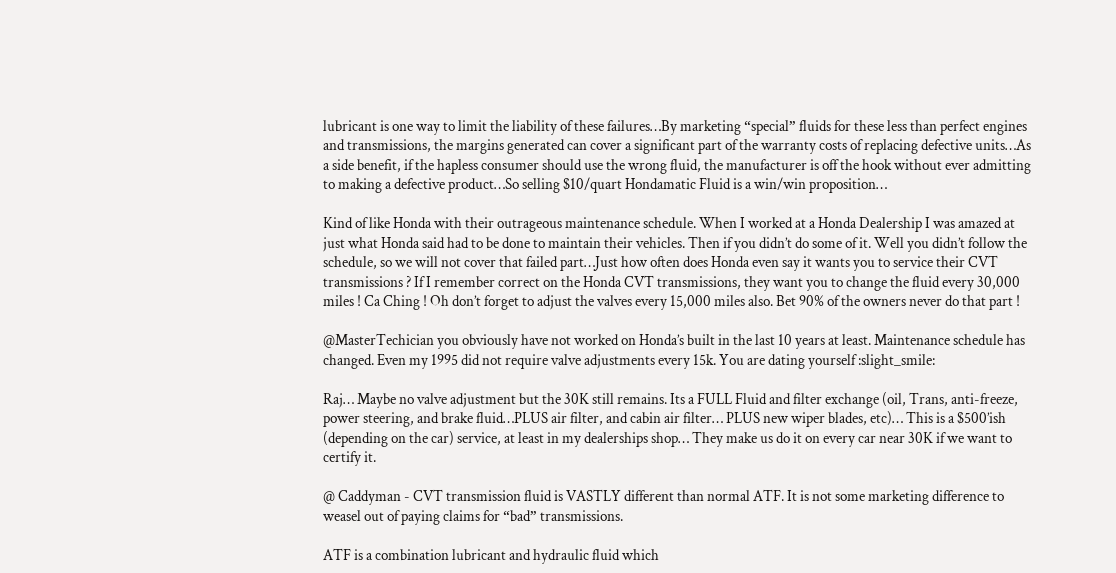lubricant is one way to limit the liability of these failures…By marketing “special” fluids for these less than perfect engines and transmissions, the margins generated can cover a significant part of the warranty costs of replacing defective units…As a side benefit, if the hapless consumer should use the wrong fluid, the manufacturer is off the hook without ever admitting to making a defective product…So selling $10/quart Hondamatic Fluid is a win/win proposition…

Kind of like Honda with their outrageous maintenance schedule. When I worked at a Honda Dealership I was amazed at just what Honda said had to be done to maintain their vehicles. Then if you didn’t do some of it. Well you didn’t follow the schedule, so we will not cover that failed part…Just how often does Honda even say it wants you to service their CVT transmissions ? If I remember correct on the Honda CVT transmissions, they want you to change the fluid every 30,000 miles ! Ca Ching ! Oh don’t forget to adjust the valves every 15,000 miles also. Bet 90% of the owners never do that part !

@MasterTechician you obviously have not worked on Honda’s built in the last 10 years at least. Maintenance schedule has changed. Even my 1995 did not require valve adjustments every 15k. You are dating yourself :slight_smile:

Raj… Maybe no valve adjustment but the 30K still remains. Its a FULL Fluid and filter exchange (oil, Trans, anti-freeze, power steering, and brake fluid…PLUS air filter, and cabin air filter… PLUS new wiper blades, etc)… This is a $500’ish (depending on the car) service, at least in my dealerships shop… They make us do it on every car near 30K if we want to certify it.

@ Caddyman - CVT transmission fluid is VASTLY different than normal ATF. It is not some marketing difference to weasel out of paying claims for “bad” transmissions.

ATF is a combination lubricant and hydraulic fluid which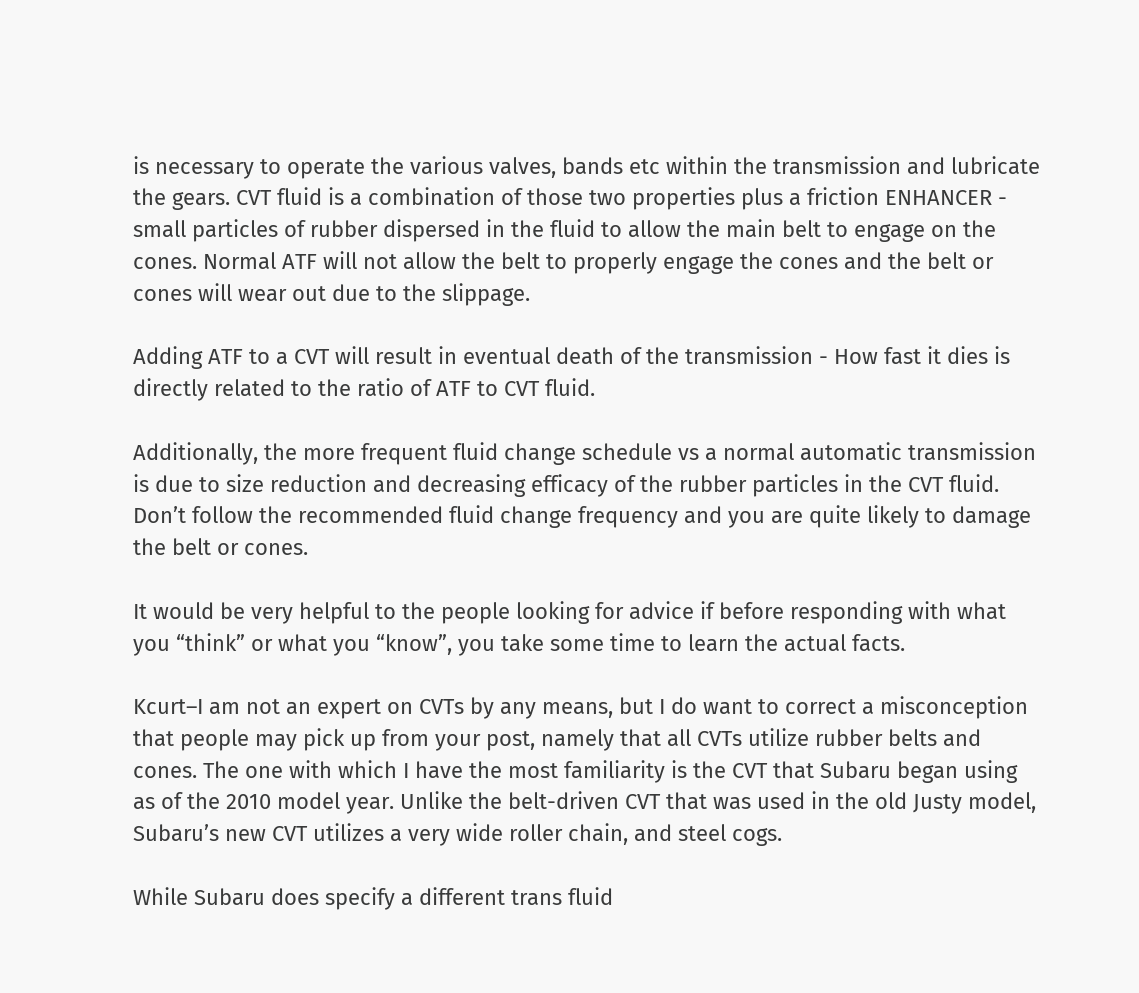is necessary to operate the various valves, bands etc within the transmission and lubricate the gears. CVT fluid is a combination of those two properties plus a friction ENHANCER - small particles of rubber dispersed in the fluid to allow the main belt to engage on the cones. Normal ATF will not allow the belt to properly engage the cones and the belt or cones will wear out due to the slippage.

Adding ATF to a CVT will result in eventual death of the transmission - How fast it dies is directly related to the ratio of ATF to CVT fluid.

Additionally, the more frequent fluid change schedule vs a normal automatic transmission is due to size reduction and decreasing efficacy of the rubber particles in the CVT fluid. Don’t follow the recommended fluid change frequency and you are quite likely to damage the belt or cones.

It would be very helpful to the people looking for advice if before responding with what you “think” or what you “know”, you take some time to learn the actual facts.

Kcurt–I am not an expert on CVTs by any means, but I do want to correct a misconception that people may pick up from your post, namely that all CVTs utilize rubber belts and cones. The one with which I have the most familiarity is the CVT that Subaru began using as of the 2010 model year. Unlike the belt-driven CVT that was used in the old Justy model, Subaru’s new CVT utilizes a very wide roller chain, and steel cogs.

While Subaru does specify a different trans fluid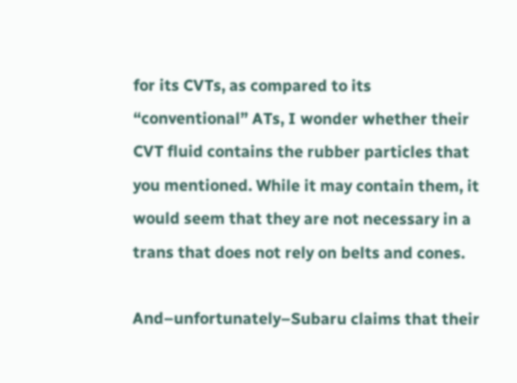for its CVTs, as compared to its “conventional” ATs, I wonder whether their CVT fluid contains the rubber particles that you mentioned. While it may contain them, it would seem that they are not necessary in a trans that does not rely on belts and cones.

And–unfortunately–Subaru claims that their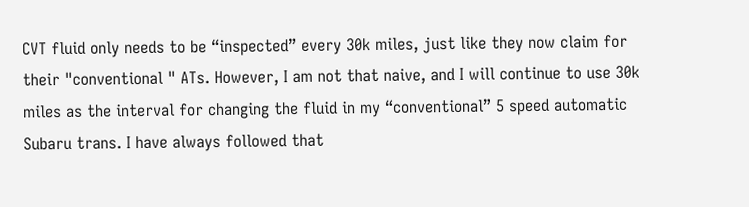CVT fluid only needs to be “inspected” every 30k miles, just like they now claim for their "conventional " ATs. However, I am not that naive, and I will continue to use 30k miles as the interval for changing the fluid in my “conventional” 5 speed automatic Subaru trans. I have always followed that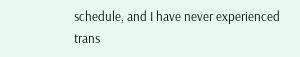schedule, and I have never experienced trans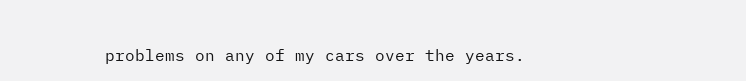problems on any of my cars over the years.